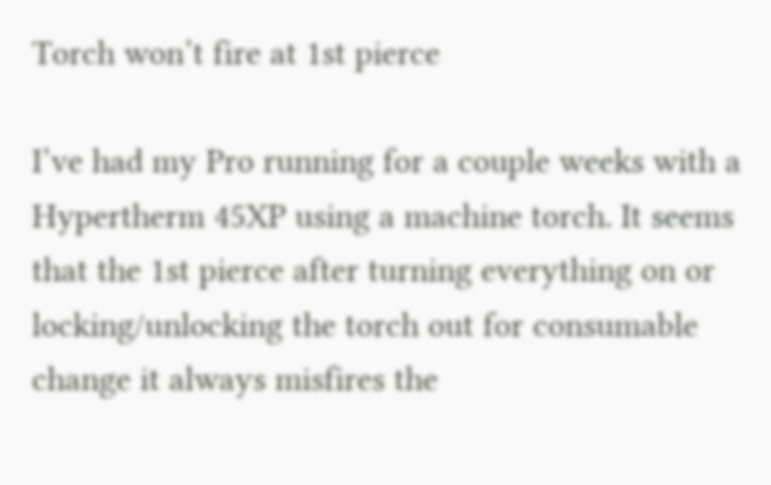Torch won’t fire at 1st pierce

I’ve had my Pro running for a couple weeks with a Hypertherm 45XP using a machine torch. It seems that the 1st pierce after turning everything on or locking/unlocking the torch out for consumable change it always misfires the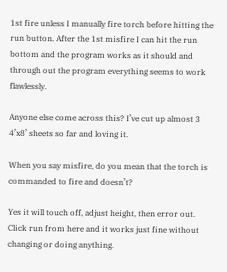1st fire unless I manually fire torch before hitting the run button. After the 1st misfire I can hit the run bottom and the program works as it should and through out the program everything seems to work flawlessly.

Anyone else come across this? I’ve cut up almost 3 4’x8’ sheets so far and loving it.

When you say misfire, do you mean that the torch is commanded to fire and doesn’t?

Yes it will touch off, adjust height, then error out. Click run from here and it works just fine without changing or doing anything.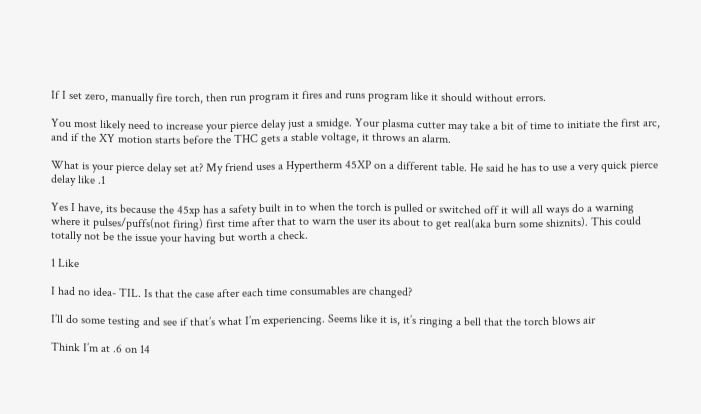If I set zero, manually fire torch, then run program it fires and runs program like it should without errors.

You most likely need to increase your pierce delay just a smidge. Your plasma cutter may take a bit of time to initiate the first arc, and if the XY motion starts before the THC gets a stable voltage, it throws an alarm.

What is your pierce delay set at? My friend uses a Hypertherm 45XP on a different table. He said he has to use a very quick pierce delay like .1

Yes I have, its because the 45xp has a safety built in to when the torch is pulled or switched off it will all ways do a warning where it pulses/puffs(not firing) first time after that to warn the user its about to get real(aka burn some shiznits). This could totally not be the issue your having but worth a check.

1 Like

I had no idea- TIL. Is that the case after each time consumables are changed?

I’ll do some testing and see if that’s what I’m experiencing. Seems like it is, it’s ringing a bell that the torch blows air

Think I’m at .6 on 14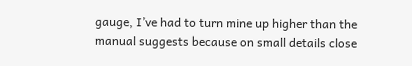gauge, I’ve had to turn mine up higher than the manual suggests because on small details close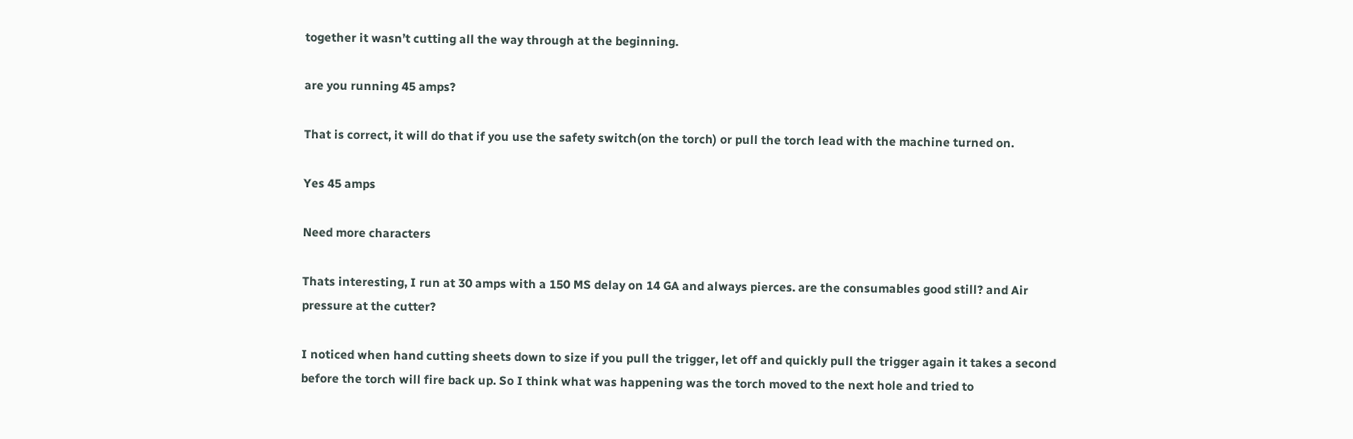together it wasn’t cutting all the way through at the beginning.

are you running 45 amps?

That is correct, it will do that if you use the safety switch(on the torch) or pull the torch lead with the machine turned on.

Yes 45 amps

Need more characters

Thats interesting, I run at 30 amps with a 150 MS delay on 14 GA and always pierces. are the consumables good still? and Air pressure at the cutter?

I noticed when hand cutting sheets down to size if you pull the trigger, let off and quickly pull the trigger again it takes a second before the torch will fire back up. So I think what was happening was the torch moved to the next hole and tried to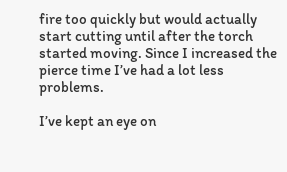fire too quickly but would actually start cutting until after the torch started moving. Since I increased the pierce time I’ve had a lot less problems.

I’ve kept an eye on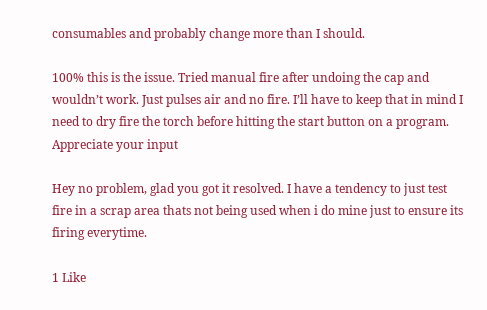consumables and probably change more than I should.

100% this is the issue. Tried manual fire after undoing the cap and wouldn’t work. Just pulses air and no fire. I’ll have to keep that in mind I need to dry fire the torch before hitting the start button on a program. Appreciate your input

Hey no problem, glad you got it resolved. I have a tendency to just test fire in a scrap area thats not being used when i do mine just to ensure its firing everytime.

1 Like